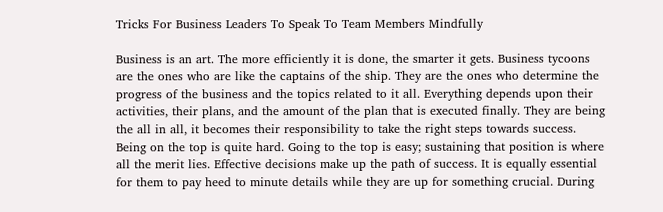Tricks For Business Leaders To Speak To Team Members Mindfully

Business is an art. The more efficiently it is done, the smarter it gets. Business tycoons are the ones who are like the captains of the ship. They are the ones who determine the progress of the business and the topics related to it all. Everything depends upon their activities, their plans, and the amount of the plan that is executed finally. They are being the all in all, it becomes their responsibility to take the right steps towards success. Being on the top is quite hard. Going to the top is easy; sustaining that position is where all the merit lies. Effective decisions make up the path of success. It is equally essential for them to pay heed to minute details while they are up for something crucial. During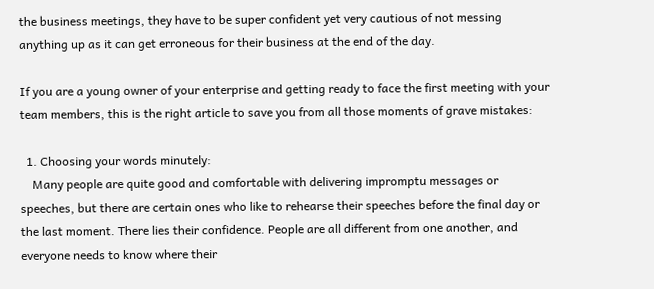the business meetings, they have to be super confident yet very cautious of not messing anything up as it can get erroneous for their business at the end of the day.

If you are a young owner of your enterprise and getting ready to face the first meeting with your team members, this is the right article to save you from all those moments of grave mistakes:

  1. Choosing your words minutely:
    Many people are quite good and comfortable with delivering impromptu messages or speeches, but there are certain ones who like to rehearse their speeches before the final day or the last moment. There lies their confidence. People are all different from one another, and everyone needs to know where their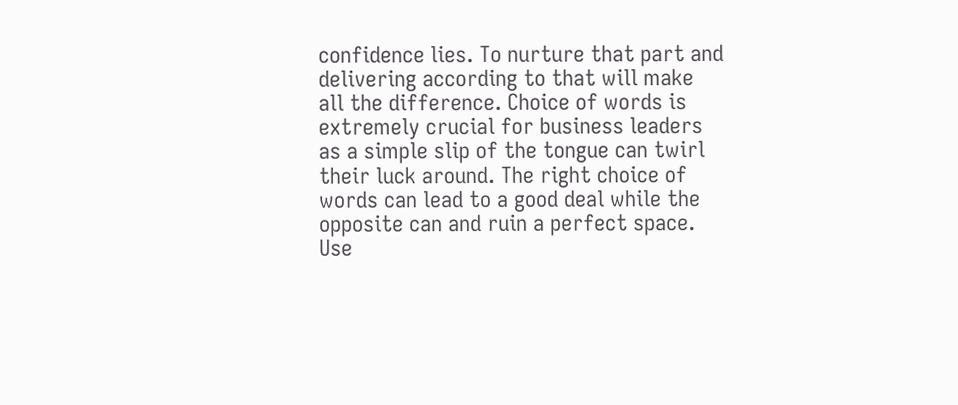confidence lies. To nurture that part and delivering according to that will make all the difference. Choice of words is extremely crucial for business leaders as a simple slip of the tongue can twirl their luck around. The right choice of words can lead to a good deal while the opposite can and ruin a perfect space. Use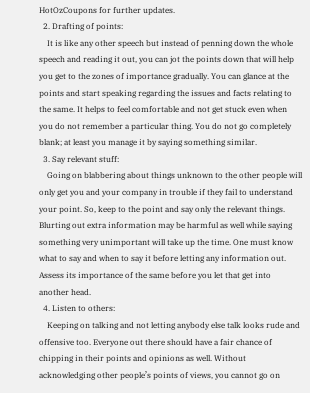HotOzCoupons for further updates.
  2. Drafting of points:
    It is like any other speech but instead of penning down the whole speech and reading it out, you can jot the points down that will help you get to the zones of importance gradually. You can glance at the points and start speaking regarding the issues and facts relating to the same. It helps to feel comfortable and not get stuck even when you do not remember a particular thing. You do not go completely blank; at least you manage it by saying something similar.
  3. Say relevant stuff:
    Going on blabbering about things unknown to the other people will only get you and your company in trouble if they fail to understand your point. So, keep to the point and say only the relevant things. Blurting out extra information may be harmful as well while saying something very unimportant will take up the time. One must know what to say and when to say it before letting any information out. Assess its importance of the same before you let that get into another head.
  4. Listen to others:
    Keeping on talking and not letting anybody else talk looks rude and offensive too. Everyone out there should have a fair chance of chipping in their points and opinions as well. Without acknowledging other people’s points of views, you cannot go on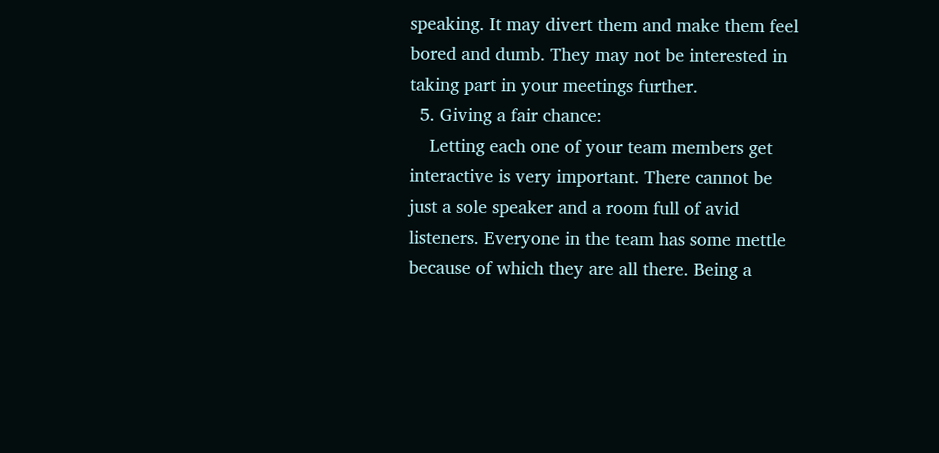speaking. It may divert them and make them feel bored and dumb. They may not be interested in taking part in your meetings further.
  5. Giving a fair chance:
    Letting each one of your team members get interactive is very important. There cannot be just a sole speaker and a room full of avid listeners. Everyone in the team has some mettle because of which they are all there. Being a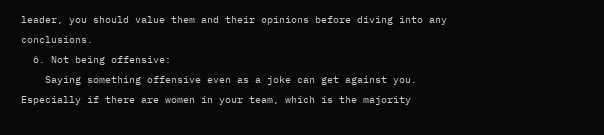leader, you should value them and their opinions before diving into any conclusions.
  6. Not being offensive:
    Saying something offensive even as a joke can get against you. Especially if there are women in your team, which is the majority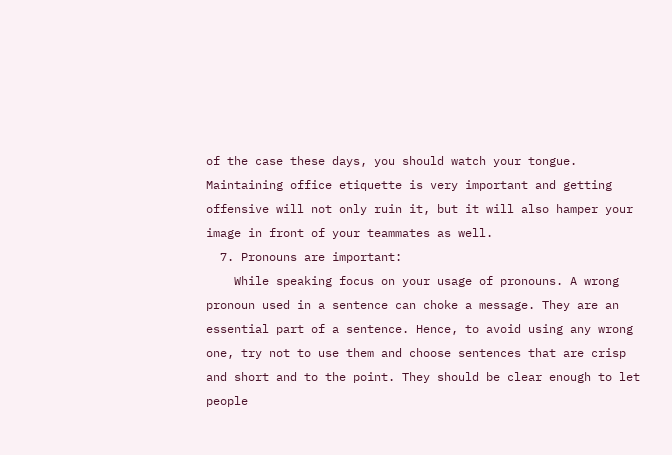of the case these days, you should watch your tongue. Maintaining office etiquette is very important and getting offensive will not only ruin it, but it will also hamper your image in front of your teammates as well.
  7. Pronouns are important:
    While speaking focus on your usage of pronouns. A wrong pronoun used in a sentence can choke a message. They are an essential part of a sentence. Hence, to avoid using any wrong one, try not to use them and choose sentences that are crisp and short and to the point. They should be clear enough to let people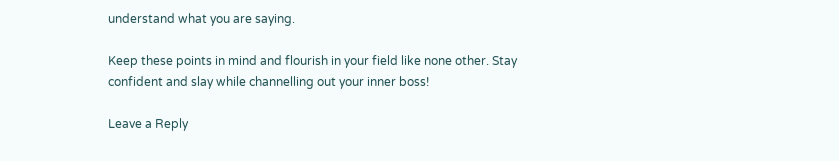understand what you are saying.

Keep these points in mind and flourish in your field like none other. Stay confident and slay while channelling out your inner boss!

Leave a Reply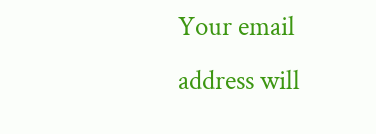Your email address will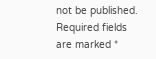not be published. Required fields are marked *